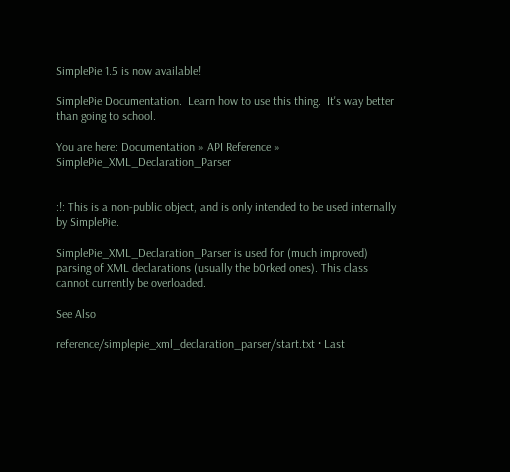SimplePie 1.5 is now available!

SimplePie Documentation.  Learn how to use this thing.  It's way better than going to school.

You are here: Documentation » API Reference » SimplePie_XML_Declaration_Parser


:!: This is a non-public object, and is only intended to be used internally by SimplePie.

SimplePie_XML_Declaration_Parser is used for (much improved) parsing of XML declarations (usually the b0rked ones). This class cannot currently be overloaded.

See Also

reference/simplepie_xml_declaration_parser/start.txt · Last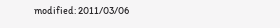modified: 2011/03/06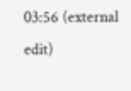03:56 (external edit)